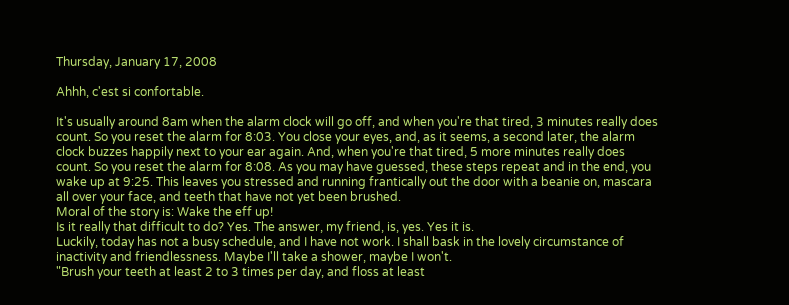Thursday, January 17, 2008

Ahhh, c'est si confortable.

It's usually around 8am when the alarm clock will go off, and when you're that tired, 3 minutes really does count. So you reset the alarm for 8:03. You close your eyes, and, as it seems, a second later, the alarm clock buzzes happily next to your ear again. And, when you're that tired, 5 more minutes really does count. So you reset the alarm for 8:08. As you may have guessed, these steps repeat and in the end, you wake up at 9:25. This leaves you stressed and running frantically out the door with a beanie on, mascara all over your face, and teeth that have not yet been brushed.
Moral of the story is: Wake the eff up!
Is it really that difficult to do? Yes. The answer, my friend, is, yes. Yes it is.
Luckily, today has not a busy schedule, and I have not work. I shall bask in the lovely circumstance of inactivity and friendlessness. Maybe I'll take a shower, maybe I won't.
"Brush your teeth at least 2 to 3 times per day, and floss at least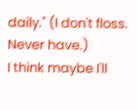daily." (I don't floss. Never have.)
I think maybe I'll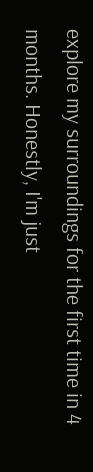explore my surroundings for the first time in 4 months. Honestly, I'm just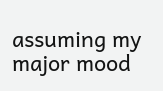assuming my major mood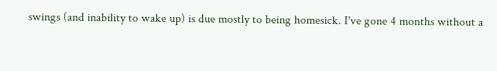swings (and inability to wake up) is due mostly to being homesick. I've gone 4 months without a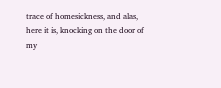trace of homesickness, and alas, here it is, knocking on the door of my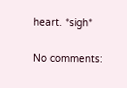heart. *sigh*

No comments: